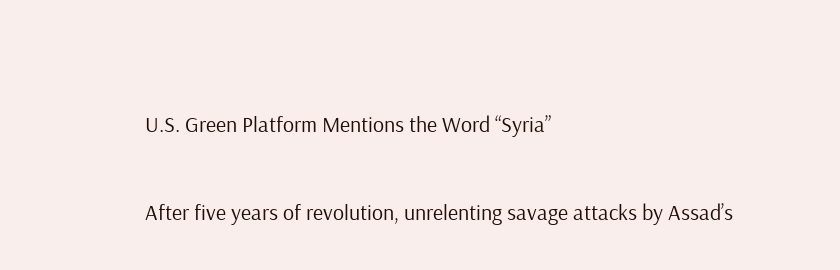U.S. Green Platform Mentions the Word “Syria”

After five years of revolution, unrelenting savage attacks by Assad’s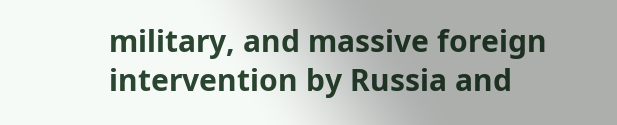military, and massive foreign intervention by Russia and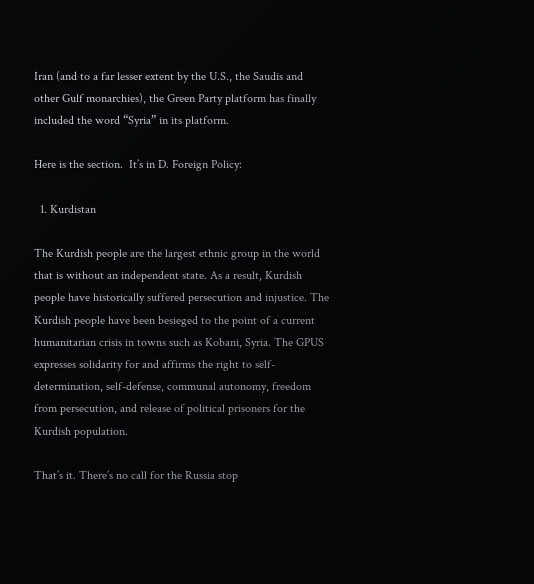Iran (and to a far lesser extent by the U.S., the Saudis and other Gulf monarchies), the Green Party platform has finally included the word “Syria” in its platform.

Here is the section.  It’s in D. Foreign Policy:

  1. Kurdistan

The Kurdish people are the largest ethnic group in the world that is without an independent state. As a result, Kurdish people have historically suffered persecution and injustice. The Kurdish people have been besieged to the point of a current humanitarian crisis in towns such as Kobani, Syria. The GPUS expresses solidarity for and affirms the right to self-determination, self-defense, communal autonomy, freedom from persecution, and release of political prisoners for the Kurdish population.

That’s it. There’s no call for the Russia stop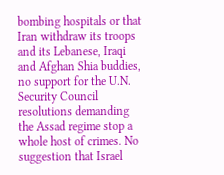bombing hospitals or that Iran withdraw its troops and its Lebanese, Iraqi and Afghan Shia buddies, no support for the U.N. Security Council resolutions demanding the Assad regime stop a whole host of crimes. No suggestion that Israel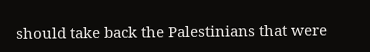should take back the Palestinians that were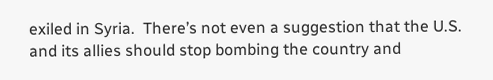exiled in Syria.  There’s not even a suggestion that the U.S. and its allies should stop bombing the country and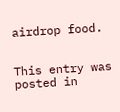airdrop food.


This entry was posted in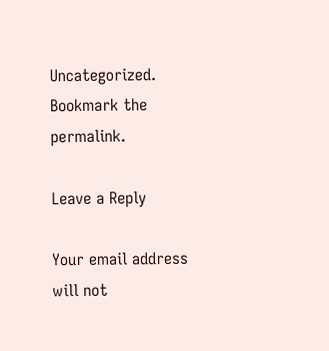Uncategorized. Bookmark the permalink.

Leave a Reply

Your email address will not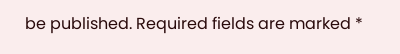be published. Required fields are marked *